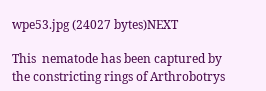wpe53.jpg (24027 bytes)NEXT

This  nematode has been captured by the constricting rings of Arthrobotrys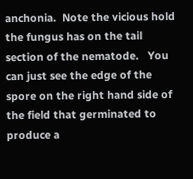anchonia.  Note the vicious hold the fungus has on the tail section of the nematode.   You can just see the edge of the spore on the right hand side of the field that germinated to produce a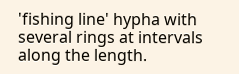'fishing line' hypha with several rings at intervals along the length.